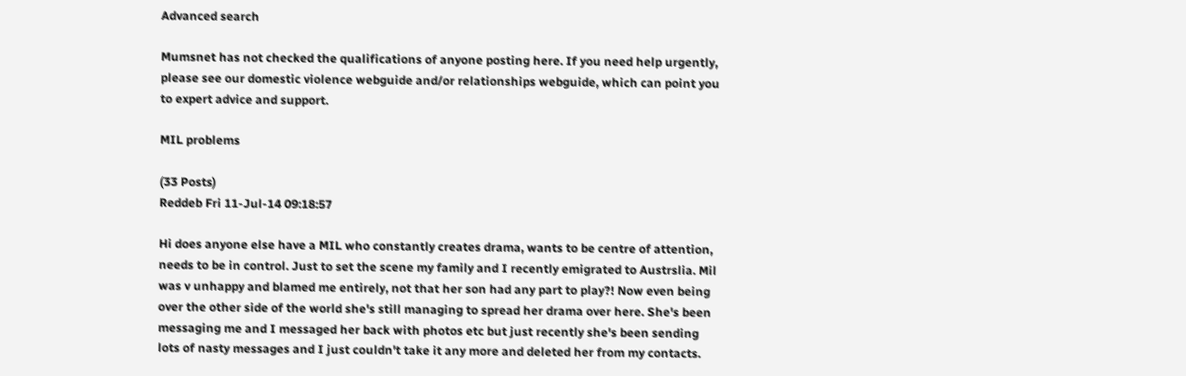Advanced search

Mumsnet has not checked the qualifications of anyone posting here. If you need help urgently, please see our domestic violence webguide and/or relationships webguide, which can point you to expert advice and support.

MIL problems

(33 Posts)
Reddeb Fri 11-Jul-14 09:18:57

Hi does anyone else have a MIL who constantly creates drama, wants to be centre of attention, needs to be in control. Just to set the scene my family and I recently emigrated to Austrslia. Mil was v unhappy and blamed me entirely, not that her son had any part to play?! Now even being over the other side of the world she's still managing to spread her drama over here. She's been messaging me and I messaged her back with photos etc but just recently she's been sending lots of nasty messages and I just couldn't take it any more and deleted her from my contacts.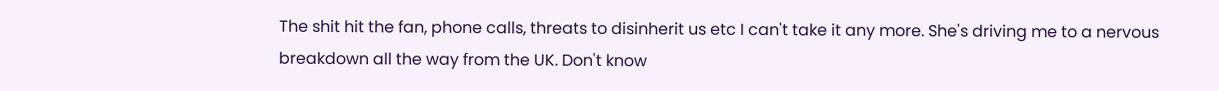The shit hit the fan, phone calls, threats to disinherit us etc I can't take it any more. She's driving me to a nervous breakdown all the way from the UK. Don't know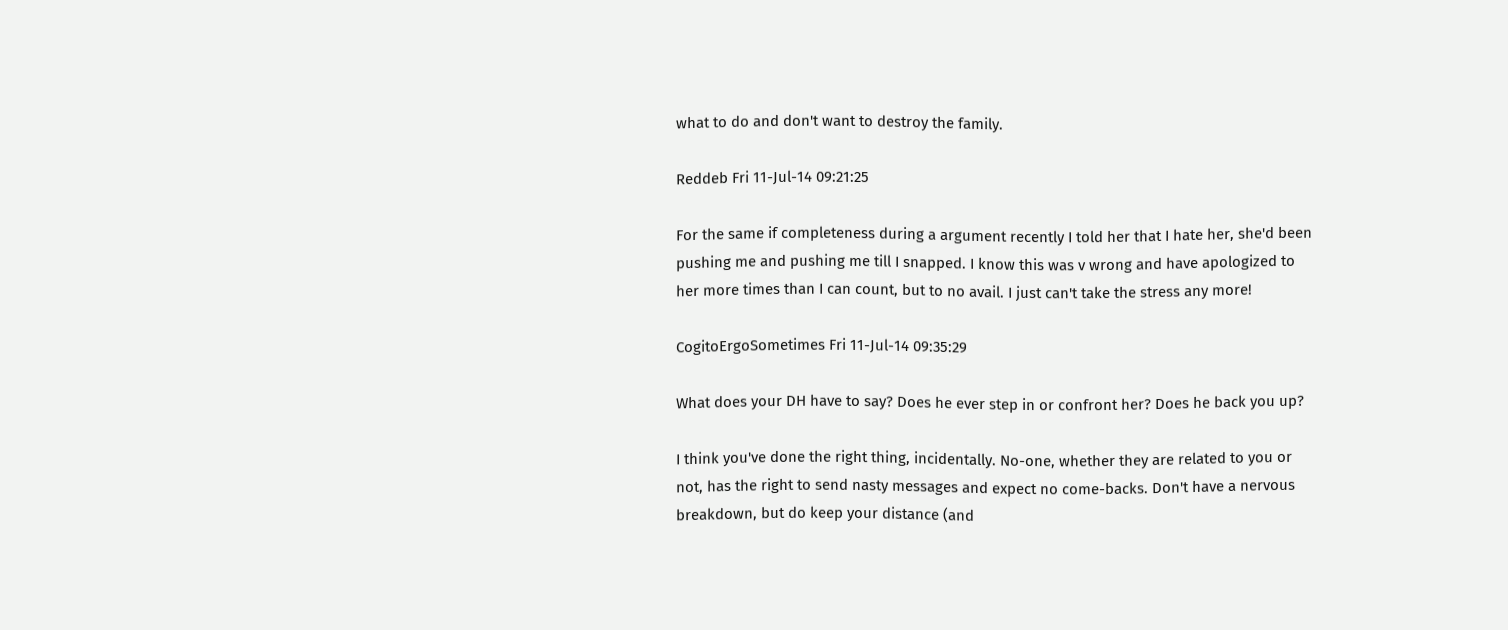what to do and don't want to destroy the family.

Reddeb Fri 11-Jul-14 09:21:25

For the same if completeness during a argument recently I told her that I hate her, she'd been pushing me and pushing me till I snapped. I know this was v wrong and have apologized to her more times than I can count, but to no avail. I just can't take the stress any more!

CogitoErgoSometimes Fri 11-Jul-14 09:35:29

What does your DH have to say? Does he ever step in or confront her? Does he back you up?

I think you've done the right thing, incidentally. No-one, whether they are related to you or not, has the right to send nasty messages and expect no come-backs. Don't have a nervous breakdown, but do keep your distance (and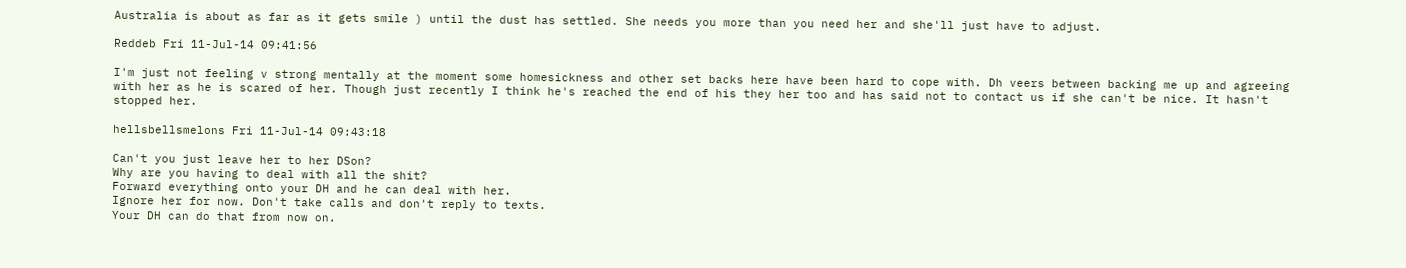Australia is about as far as it gets smile ) until the dust has settled. She needs you more than you need her and she'll just have to adjust.

Reddeb Fri 11-Jul-14 09:41:56

I'm just not feeling v strong mentally at the moment some homesickness and other set backs here have been hard to cope with. Dh veers between backing me up and agreeing with her as he is scared of her. Though just recently I think he's reached the end of his they her too and has said not to contact us if she can't be nice. It hasn't stopped her.

hellsbellsmelons Fri 11-Jul-14 09:43:18

Can't you just leave her to her DSon?
Why are you having to deal with all the shit?
Forward everything onto your DH and he can deal with her.
Ignore her for now. Don't take calls and don't reply to texts.
Your DH can do that from now on.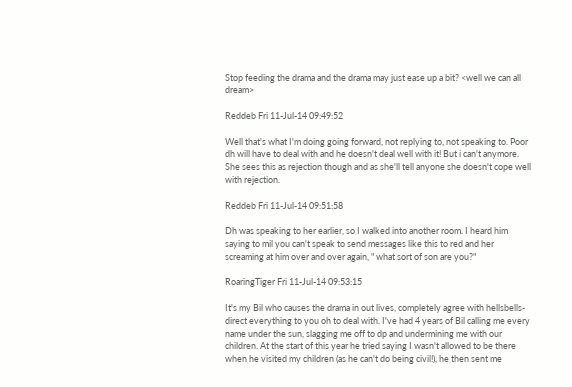Stop feeding the drama and the drama may just ease up a bit? <well we can all dream>

Reddeb Fri 11-Jul-14 09:49:52

Well that's what I'm doing going forward, not replying to, not speaking to. Poor dh will have to deal with and he doesn't deal well with it! But i can't anymore. She sees this as rejection though and as she'll tell anyone she doesn't cope well with rejection.

Reddeb Fri 11-Jul-14 09:51:58

Dh was speaking to her earlier, so I walked into another room. I heard him saying to mil you can't speak to send messages like this to red and her screaming at him over and over again, " what sort of son are you?"

RoaringTiger Fri 11-Jul-14 09:53:15

It's my Bil who causes the drama in out lives, completely agree with hellsbells-direct everything to you oh to deal with. I've had 4 years of Bil calling me every name under the sun, slagging me off to dp and undermining me with our children. At the start of this year he tried saying I wasn't allowed to be there when he visited my children (as he can't do being civil!), he then sent me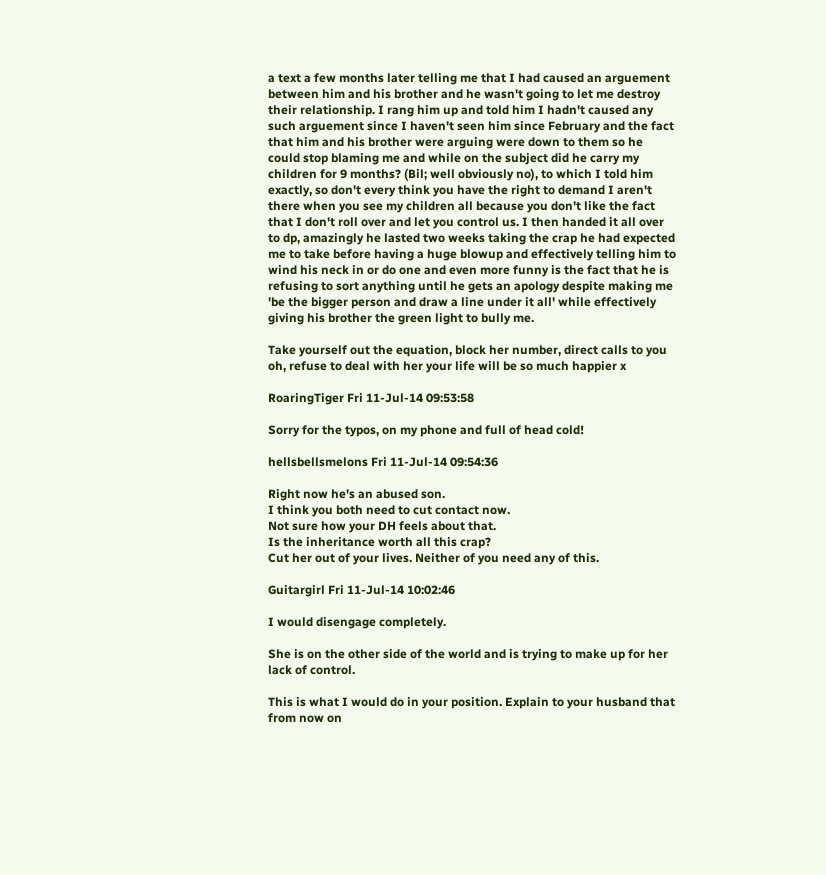a text a few months later telling me that I had caused an arguement between him and his brother and he wasn't going to let me destroy their relationship. I rang him up and told him I hadn't caused any such arguement since I haven't seen him since February and the fact that him and his brother were arguing were down to them so he could stop blaming me and while on the subject did he carry my children for 9 months? (Bil; well obviously no), to which I told him exactly, so don't every think you have the right to demand I aren't there when you see my children all because you don't like the fact that I don't roll over and let you control us. I then handed it all over to dp, amazingly he lasted two weeks taking the crap he had expected me to take before having a huge blowup and effectively telling him to wind his neck in or do one and even more funny is the fact that he is refusing to sort anything until he gets an apology despite making me 'be the bigger person and draw a line under it all' while effectively giving his brother the green light to bully me.

Take yourself out the equation, block her number, direct calls to you oh, refuse to deal with her your life will be so much happier x

RoaringTiger Fri 11-Jul-14 09:53:58

Sorry for the typos, on my phone and full of head cold!

hellsbellsmelons Fri 11-Jul-14 09:54:36

Right now he's an abused son.
I think you both need to cut contact now.
Not sure how your DH feels about that.
Is the inheritance worth all this crap?
Cut her out of your lives. Neither of you need any of this.

Guitargirl Fri 11-Jul-14 10:02:46

I would disengage completely.

She is on the other side of the world and is trying to make up for her lack of control.

This is what I would do in your position. Explain to your husband that from now on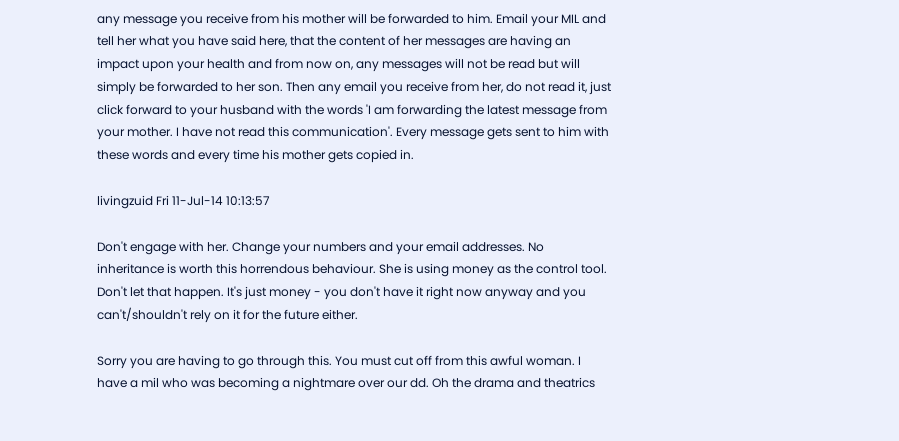any message you receive from his mother will be forwarded to him. Email your MIL and tell her what you have said here, that the content of her messages are having an impact upon your health and from now on, any messages will not be read but will simply be forwarded to her son. Then any email you receive from her, do not read it, just click forward to your husband with the words 'I am forwarding the latest message from your mother. I have not read this communication'. Every message gets sent to him with these words and every time his mother gets copied in.

livingzuid Fri 11-Jul-14 10:13:57

Don't engage with her. Change your numbers and your email addresses. No inheritance is worth this horrendous behaviour. She is using money as the control tool. Don't let that happen. It's just money - you don't have it right now anyway and you can't/shouldn't rely on it for the future either.

Sorry you are having to go through this. You must cut off from this awful woman. I have a mil who was becoming a nightmare over our dd. Oh the drama and theatrics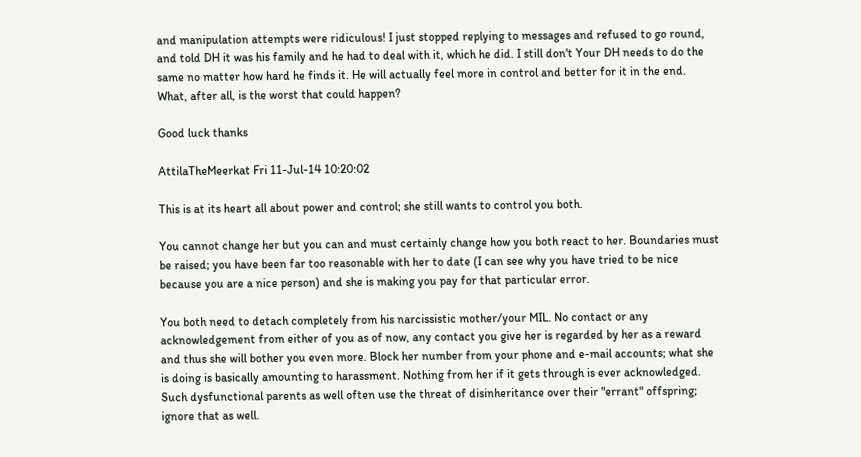and manipulation attempts were ridiculous! I just stopped replying to messages and refused to go round, and told DH it was his family and he had to deal with it, which he did. I still don't Your DH needs to do the same no matter how hard he finds it. He will actually feel more in control and better for it in the end. What, after all, is the worst that could happen?

Good luck thanks

AttilaTheMeerkat Fri 11-Jul-14 10:20:02

This is at its heart all about power and control; she still wants to control you both.

You cannot change her but you can and must certainly change how you both react to her. Boundaries must be raised; you have been far too reasonable with her to date (I can see why you have tried to be nice because you are a nice person) and she is making you pay for that particular error.

You both need to detach completely from his narcissistic mother/your MIL. No contact or any acknowledgement from either of you as of now, any contact you give her is regarded by her as a reward and thus she will bother you even more. Block her number from your phone and e-mail accounts; what she is doing is basically amounting to harassment. Nothing from her if it gets through is ever acknowledged. Such dysfunctional parents as well often use the threat of disinheritance over their "errant" offspring; ignore that as well.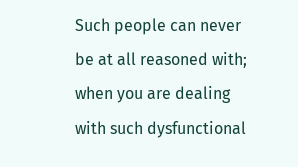Such people can never be at all reasoned with; when you are dealing with such dysfunctional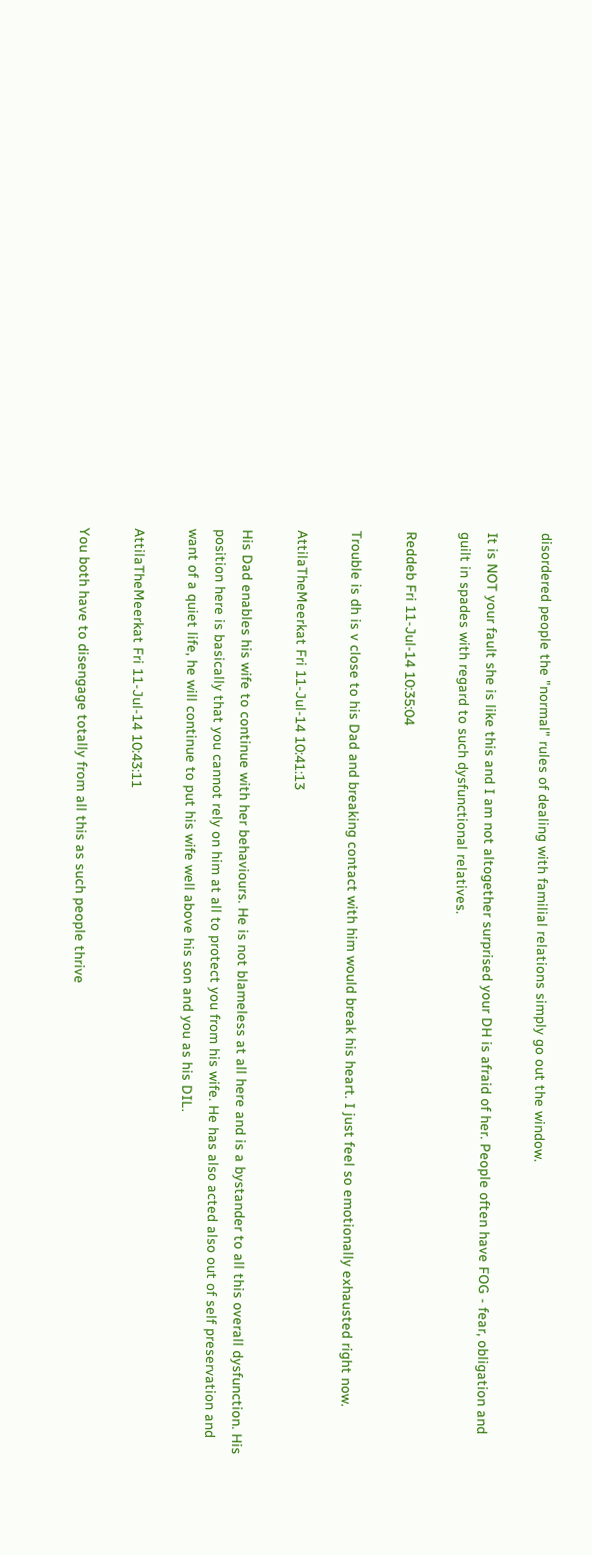disordered people the "normal" rules of dealing with familial relations simply go out the window.

It is NOT your fault she is like this and I am not altogether surprised your DH is afraid of her. People often have FOG - fear, obligation and guilt in spades with regard to such dysfunctional relatives.

Reddeb Fri 11-Jul-14 10:35:04

Trouble is dh is v close to his Dad and breaking contact with him would break his heart. I just feel so emotionally exhausted right now.

AttilaTheMeerkat Fri 11-Jul-14 10:41:13

His Dad enables his wife to continue with her behaviours. He is not blameless at all here and is a bystander to all this overall dysfunction. His position here is basically that you cannot rely on him at all to protect you from his wife. He has also acted also out of self preservation and want of a quiet life, he will continue to put his wife well above his son and you as his DIL.

AttilaTheMeerkat Fri 11-Jul-14 10:43:11

You both have to disengage totally from all this as such people thrive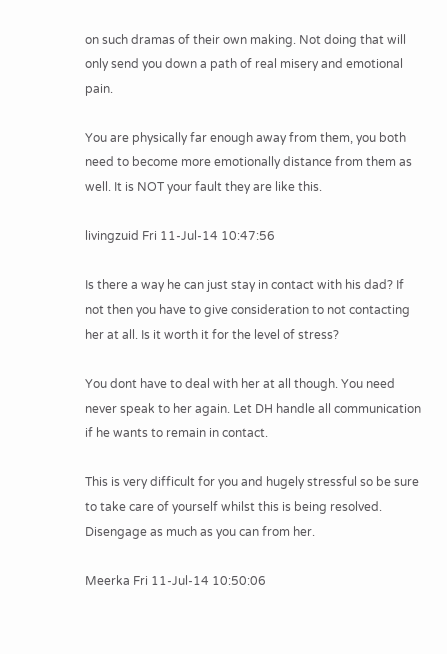on such dramas of their own making. Not doing that will only send you down a path of real misery and emotional pain.

You are physically far enough away from them, you both need to become more emotionally distance from them as well. It is NOT your fault they are like this.

livingzuid Fri 11-Jul-14 10:47:56

Is there a way he can just stay in contact with his dad? If not then you have to give consideration to not contacting her at all. Is it worth it for the level of stress?

You dont have to deal with her at all though. You need never speak to her again. Let DH handle all communication if he wants to remain in contact.

This is very difficult for you and hugely stressful so be sure to take care of yourself whilst this is being resolved. Disengage as much as you can from her.

Meerka Fri 11-Jul-14 10:50:06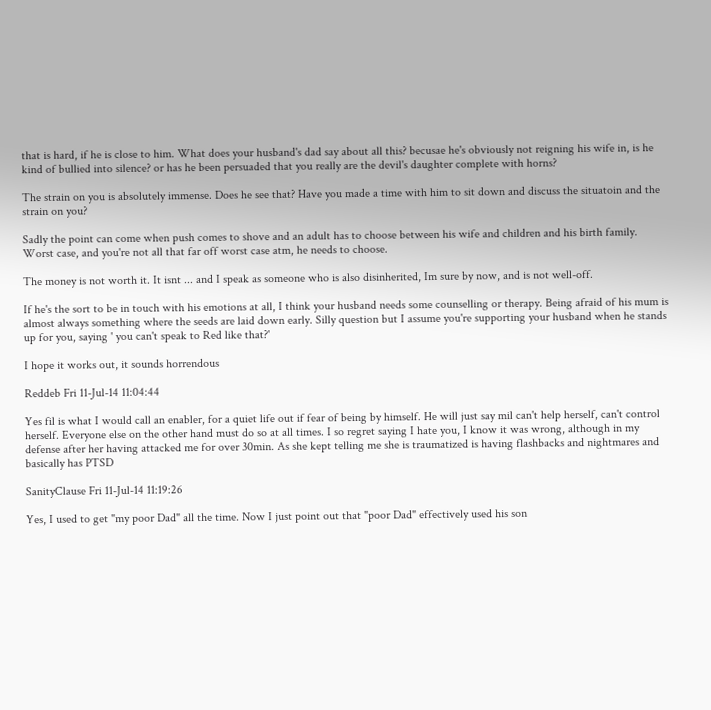that is hard, if he is close to him. What does your husband's dad say about all this? becusae he's obviously not reigning his wife in, is he kind of bullied into silence? or has he been persuaded that you really are the devil's daughter complete with horns?

The strain on you is absolutely immense. Does he see that? Have you made a time with him to sit down and discuss the situatoin and the strain on you?

Sadly the point can come when push comes to shove and an adult has to choose between his wife and children and his birth family. Worst case, and you're not all that far off worst case atm, he needs to choose.

The money is not worth it. It isnt ... and I speak as someone who is also disinherited, Im sure by now, and is not well-off.

If he's the sort to be in touch with his emotions at all, I think your husband needs some counselling or therapy. Being afraid of his mum is almost always something where the seeds are laid down early. Silly question but I assume you're supporting your husband when he stands up for you, saying ' you can't speak to Red like that?'

I hope it works out, it sounds horrendous

Reddeb Fri 11-Jul-14 11:04:44

Yes fil is what I would call an enabler, for a quiet life out if fear of being by himself. He will just say mil can't help herself, can't control herself. Everyone else on the other hand must do so at all times. I so regret saying I hate you, I know it was wrong, although in my defense after her having attacked me for over 30min. As she kept telling me she is traumatized is having flashbacks and nightmares and basically has PTSD

SanityClause Fri 11-Jul-14 11:19:26

Yes, I used to get "my poor Dad" all the time. Now I just point out that "poor Dad" effectively used his son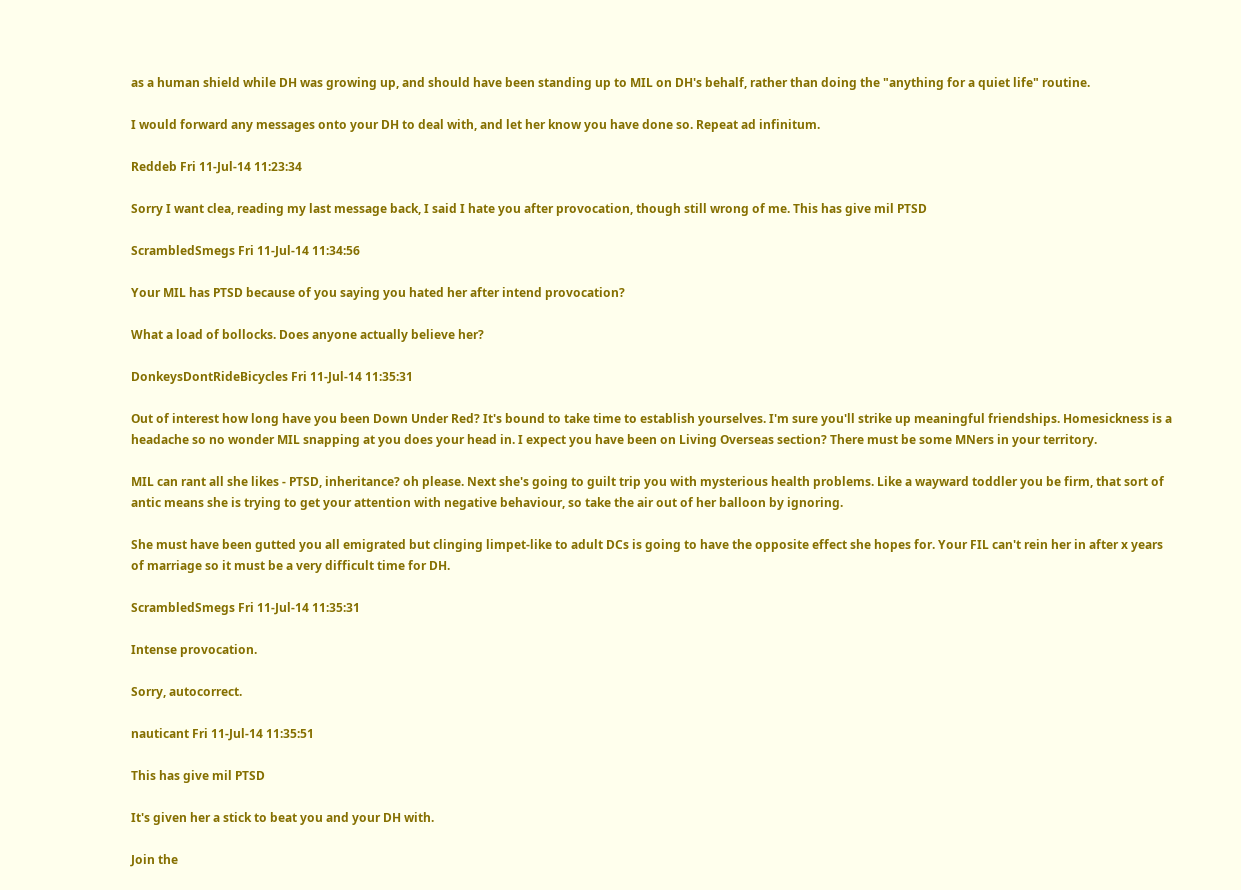as a human shield while DH was growing up, and should have been standing up to MIL on DH's behalf, rather than doing the "anything for a quiet life" routine.

I would forward any messages onto your DH to deal with, and let her know you have done so. Repeat ad infinitum.

Reddeb Fri 11-Jul-14 11:23:34

Sorry I want clea, reading my last message back, I said I hate you after provocation, though still wrong of me. This has give mil PTSD

ScrambledSmegs Fri 11-Jul-14 11:34:56

Your MIL has PTSD because of you saying you hated her after intend provocation?

What a load of bollocks. Does anyone actually believe her?

DonkeysDontRideBicycles Fri 11-Jul-14 11:35:31

Out of interest how long have you been Down Under Red? It's bound to take time to establish yourselves. I'm sure you'll strike up meaningful friendships. Homesickness is a headache so no wonder MIL snapping at you does your head in. I expect you have been on Living Overseas section? There must be some MNers in your territory.

MIL can rant all she likes - PTSD, inheritance? oh please. Next she's going to guilt trip you with mysterious health problems. Like a wayward toddler you be firm, that sort of antic means she is trying to get your attention with negative behaviour, so take the air out of her balloon by ignoring.

She must have been gutted you all emigrated but clinging limpet-like to adult DCs is going to have the opposite effect she hopes for. Your FIL can't rein her in after x years of marriage so it must be a very difficult time for DH.

ScrambledSmegs Fri 11-Jul-14 11:35:31

Intense provocation.

Sorry, autocorrect.

nauticant Fri 11-Jul-14 11:35:51

This has give mil PTSD

It's given her a stick to beat you and your DH with.

Join the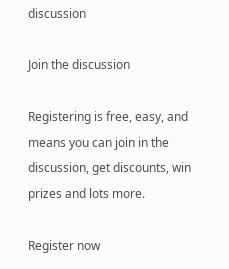discussion

Join the discussion

Registering is free, easy, and means you can join in the discussion, get discounts, win prizes and lots more.

Register now